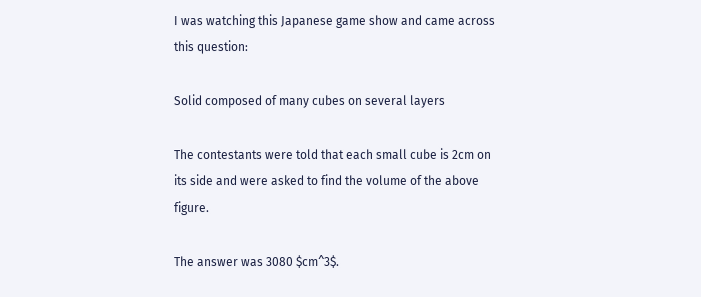I was watching this Japanese game show and came across this question:

Solid composed of many cubes on several layers

The contestants were told that each small cube is 2cm on its side and were asked to find the volume of the above figure.

The answer was 3080 $cm^3$.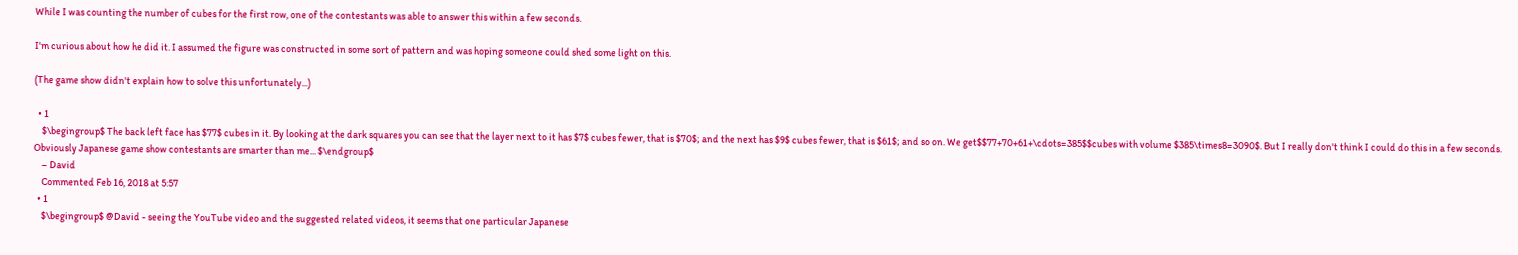While I was counting the number of cubes for the first row, one of the contestants was able to answer this within a few seconds.

I'm curious about how he did it. I assumed the figure was constructed in some sort of pattern and was hoping someone could shed some light on this.

(The game show didn't explain how to solve this unfortunately...)

  • 1
    $\begingroup$ The back left face has $77$ cubes in it. By looking at the dark squares you can see that the layer next to it has $7$ cubes fewer, that is $70$; and the next has $9$ cubes fewer, that is $61$; and so on. We get$$77+70+61+\cdots=385$$cubes with volume $385\times8=3090$. But I really don't think I could do this in a few seconds. Obviously Japanese game show contestants are smarter than me... $\endgroup$
    – David
    Commented Feb 16, 2018 at 5:57
  • 1
    $\begingroup$ @David - seeing the YouTube video and the suggested related videos, it seems that one particular Japanese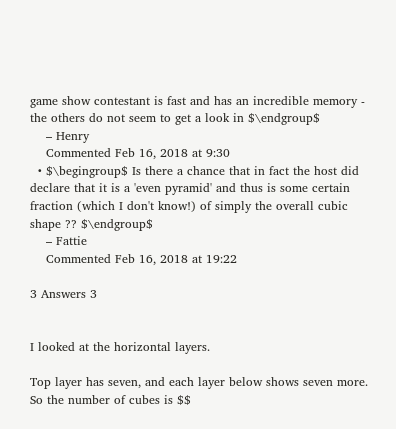game show contestant is fast and has an incredible memory - the others do not seem to get a look in $\endgroup$
    – Henry
    Commented Feb 16, 2018 at 9:30
  • $\begingroup$ Is there a chance that in fact the host did declare that it is a 'even pyramid' and thus is some certain fraction (which I don't know!) of simply the overall cubic shape ?? $\endgroup$
    – Fattie
    Commented Feb 16, 2018 at 19:22

3 Answers 3


I looked at the horizontal layers.

Top layer has seven, and each layer below shows seven more. So the number of cubes is $$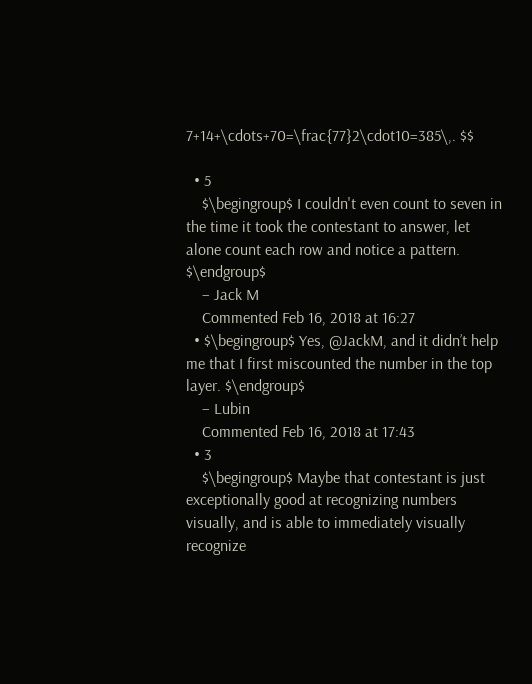7+14+\cdots+70=\frac{77}2\cdot10=385\,. $$

  • 5
    $\begingroup$ I couldn't even count to seven in the time it took the contestant to answer, let alone count each row and notice a pattern. $\endgroup$
    – Jack M
    Commented Feb 16, 2018 at 16:27
  • $\begingroup$ Yes, @JackM, and it didn’t help me that I first miscounted the number in the top layer. $\endgroup$
    – Lubin
    Commented Feb 16, 2018 at 17:43
  • 3
    $\begingroup$ Maybe that contestant is just exceptionally good at recognizing numbers visually, and is able to immediately visually recognize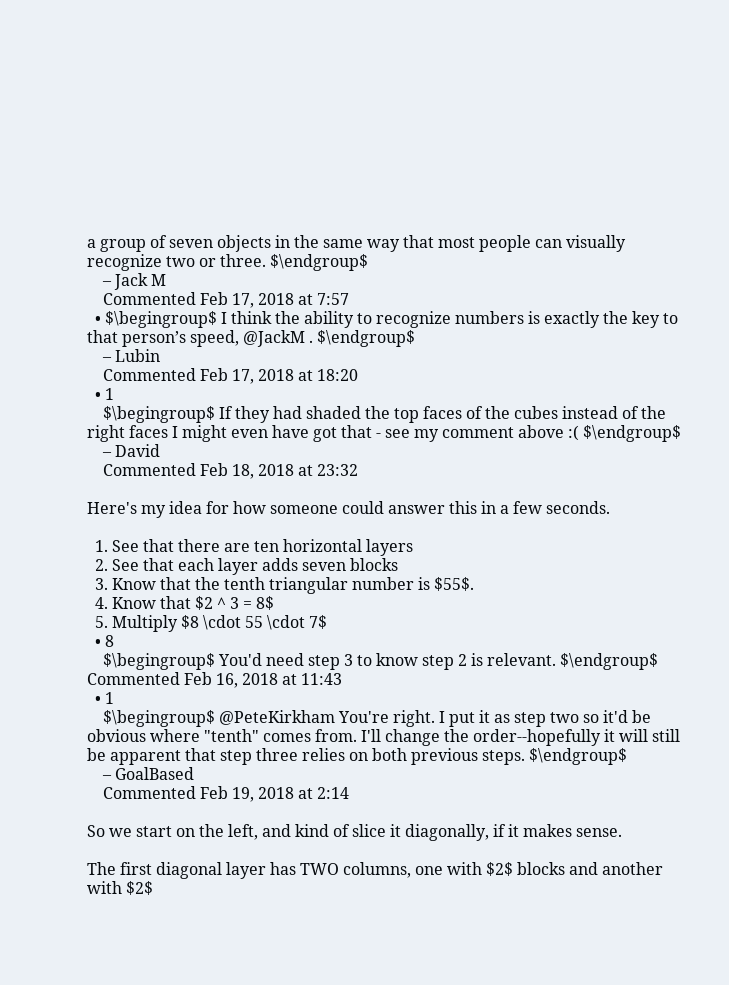a group of seven objects in the same way that most people can visually recognize two or three. $\endgroup$
    – Jack M
    Commented Feb 17, 2018 at 7:57
  • $\begingroup$ I think the ability to recognize numbers is exactly the key to that person’s speed, @JackM . $\endgroup$
    – Lubin
    Commented Feb 17, 2018 at 18:20
  • 1
    $\begingroup$ If they had shaded the top faces of the cubes instead of the right faces I might even have got that - see my comment above :( $\endgroup$
    – David
    Commented Feb 18, 2018 at 23:32

Here's my idea for how someone could answer this in a few seconds.

  1. See that there are ten horizontal layers
  2. See that each layer adds seven blocks
  3. Know that the tenth triangular number is $55$.
  4. Know that $2 ^ 3 = 8$
  5. Multiply $8 \cdot 55 \cdot 7$
  • 8
    $\begingroup$ You'd need step 3 to know step 2 is relevant. $\endgroup$ Commented Feb 16, 2018 at 11:43
  • 1
    $\begingroup$ @PeteKirkham You're right. I put it as step two so it'd be obvious where "tenth" comes from. I'll change the order--hopefully it will still be apparent that step three relies on both previous steps. $\endgroup$
    – GoalBased
    Commented Feb 19, 2018 at 2:14

So we start on the left, and kind of slice it diagonally, if it makes sense.

The first diagonal layer has TWO columns, one with $2$ blocks and another with $2$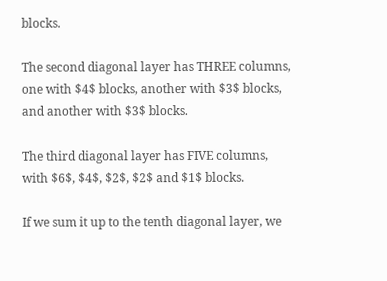blocks.

The second diagonal layer has THREE columns, one with $4$ blocks, another with $3$ blocks, and another with $3$ blocks.

The third diagonal layer has FIVE columns, with $6$, $4$, $2$, $2$ and $1$ blocks.

If we sum it up to the tenth diagonal layer, we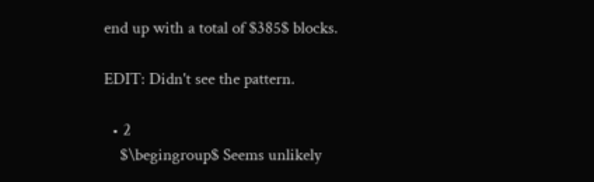end up with a total of $385$ blocks.

EDIT: Didn't see the pattern.

  • 2
    $\begingroup$ Seems unlikely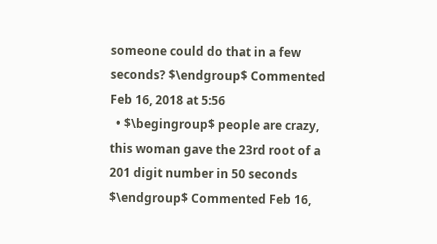someone could do that in a few seconds? $\endgroup$ Commented Feb 16, 2018 at 5:56
  • $\begingroup$ people are crazy, this woman gave the 23rd root of a 201 digit number in 50 seconds $\endgroup$ Commented Feb 16,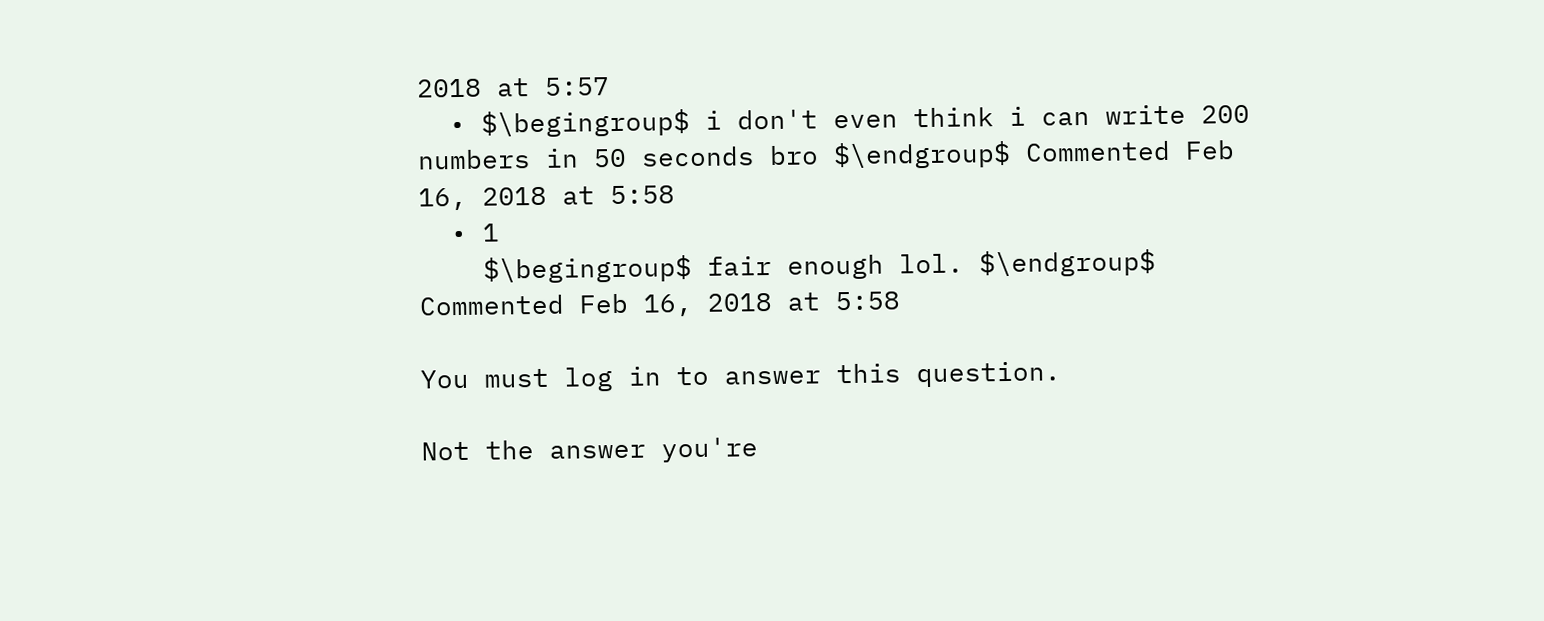2018 at 5:57
  • $\begingroup$ i don't even think i can write 200 numbers in 50 seconds bro $\endgroup$ Commented Feb 16, 2018 at 5:58
  • 1
    $\begingroup$ fair enough lol. $\endgroup$ Commented Feb 16, 2018 at 5:58

You must log in to answer this question.

Not the answer you're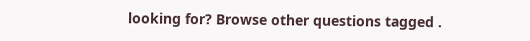looking for? Browse other questions tagged .